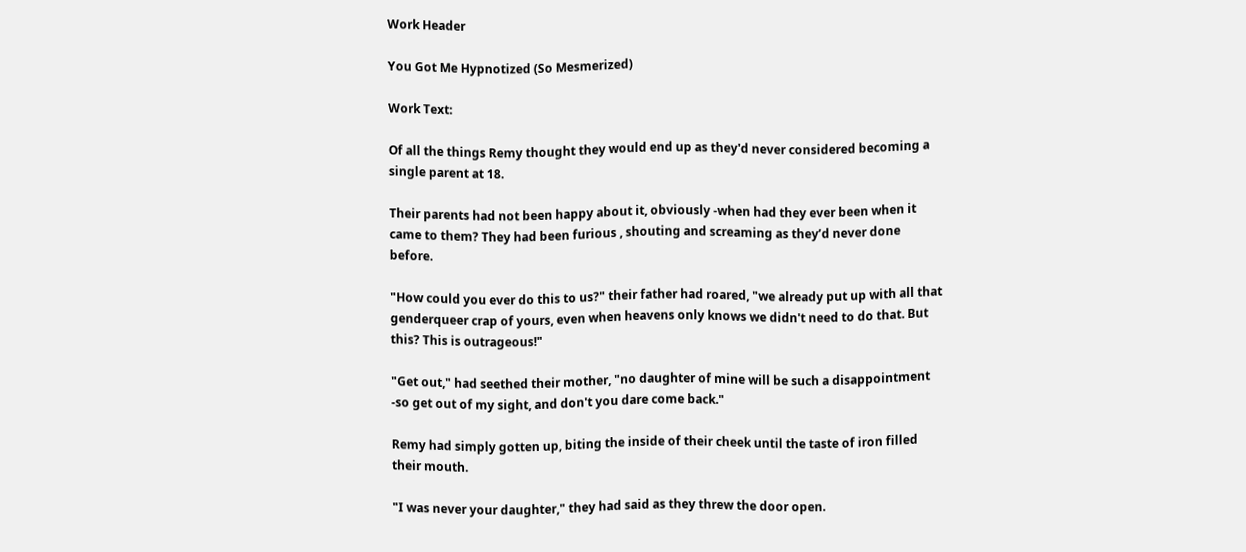Work Header

You Got Me Hypnotized (So Mesmerized)

Work Text:

Of all the things Remy thought they would end up as they'd never considered becoming a single parent at 18.

Their parents had not been happy about it, obviously -when had they ever been when it came to them? They had been furious , shouting and screaming as they’d never done before.

"How could you ever do this to us?" their father had roared, "we already put up with all that genderqueer crap of yours, even when heavens only knows we didn't need to do that. But this? This is outrageous!"

"Get out," had seethed their mother, "no daughter of mine will be such a disappointment -so get out of my sight, and don't you dare come back."

Remy had simply gotten up, biting the inside of their cheek until the taste of iron filled their mouth.

"I was never your daughter," they had said as they threw the door open.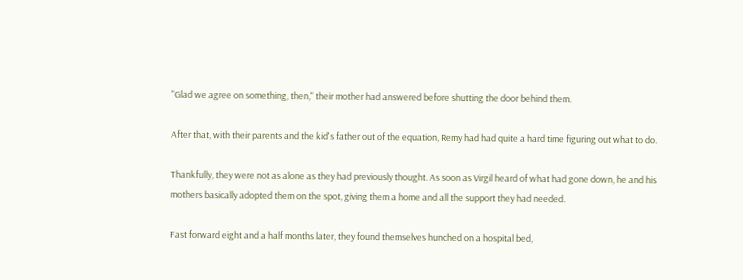"Glad we agree on something, then," their mother had answered before shutting the door behind them.

After that, with their parents and the kid's father out of the equation, Remy had had quite a hard time figuring out what to do.

Thankfully, they were not as alone as they had previously thought. As soon as Virgil heard of what had gone down, he and his mothers basically adopted them on the spot, giving them a home and all the support they had needed.

Fast forward eight and a half months later, they found themselves hunched on a hospital bed,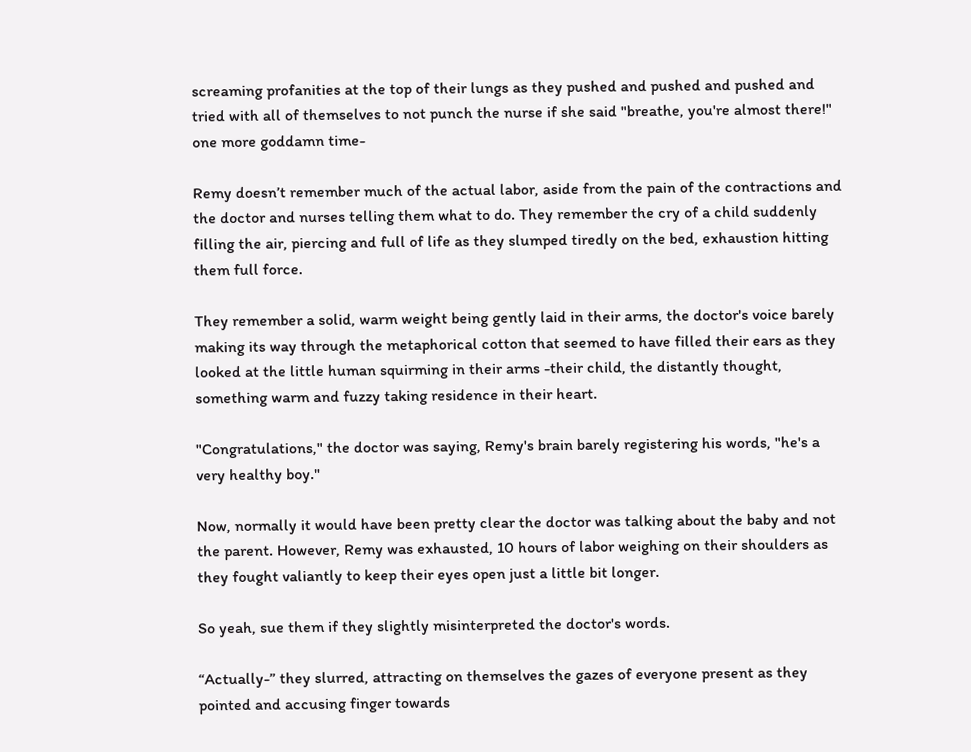screaming profanities at the top of their lungs as they pushed and pushed and pushed and tried with all of themselves to not punch the nurse if she said "breathe, you're almost there!" one more goddamn time-

Remy doesn’t remember much of the actual labor, aside from the pain of the contractions and the doctor and nurses telling them what to do. They remember the cry of a child suddenly filling the air, piercing and full of life as they slumped tiredly on the bed, exhaustion hitting them full force.

They remember a solid, warm weight being gently laid in their arms, the doctor's voice barely making its way through the metaphorical cotton that seemed to have filled their ears as they looked at the little human squirming in their arms -their child, the distantly thought, something warm and fuzzy taking residence in their heart.

"Congratulations," the doctor was saying, Remy's brain barely registering his words, "he's a very healthy boy."

Now, normally it would have been pretty clear the doctor was talking about the baby and not the parent. However, Remy was exhausted, 10 hours of labor weighing on their shoulders as they fought valiantly to keep their eyes open just a little bit longer.

So yeah, sue them if they slightly misinterpreted the doctor's words.

“Actually-” they slurred, attracting on themselves the gazes of everyone present as they pointed and accusing finger towards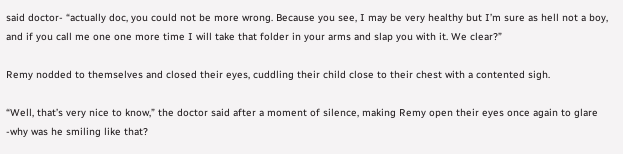said doctor- “actually doc, you could not be more wrong. Because you see, I may be very healthy but I’m sure as hell not a boy, and if you call me one one more time I will take that folder in your arms and slap you with it. We clear?”

Remy nodded to themselves and closed their eyes, cuddling their child close to their chest with a contented sigh.

“Well, that’s very nice to know,” the doctor said after a moment of silence, making Remy open their eyes once again to glare -why was he smiling like that?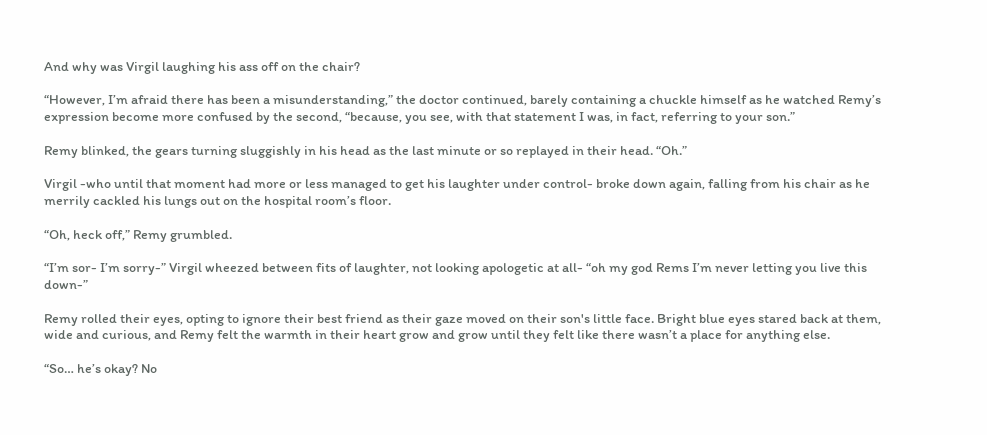And why was Virgil laughing his ass off on the chair?

“However, I’m afraid there has been a misunderstanding,” the doctor continued, barely containing a chuckle himself as he watched Remy’s expression become more confused by the second, “because, you see, with that statement I was, in fact, referring to your son.”

Remy blinked, the gears turning sluggishly in his head as the last minute or so replayed in their head. “Oh.”

Virgil -who until that moment had more or less managed to get his laughter under control- broke down again, falling from his chair as he merrily cackled his lungs out on the hospital room’s floor.

“Oh, heck off,” Remy grumbled.

“I’m sor- I’m sorry-” Virgil wheezed between fits of laughter, not looking apologetic at all- “oh my god Rems I’m never letting you live this down-”

Remy rolled their eyes, opting to ignore their best friend as their gaze moved on their son's little face. Bright blue eyes stared back at them, wide and curious, and Remy felt the warmth in their heart grow and grow until they felt like there wasn’t a place for anything else.

“So… he’s okay? No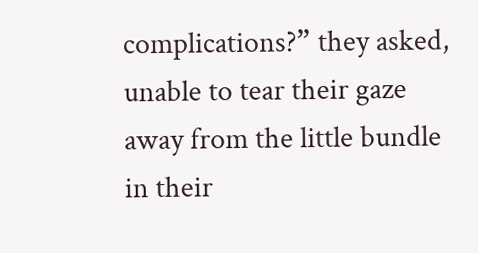complications?” they asked, unable to tear their gaze away from the little bundle in their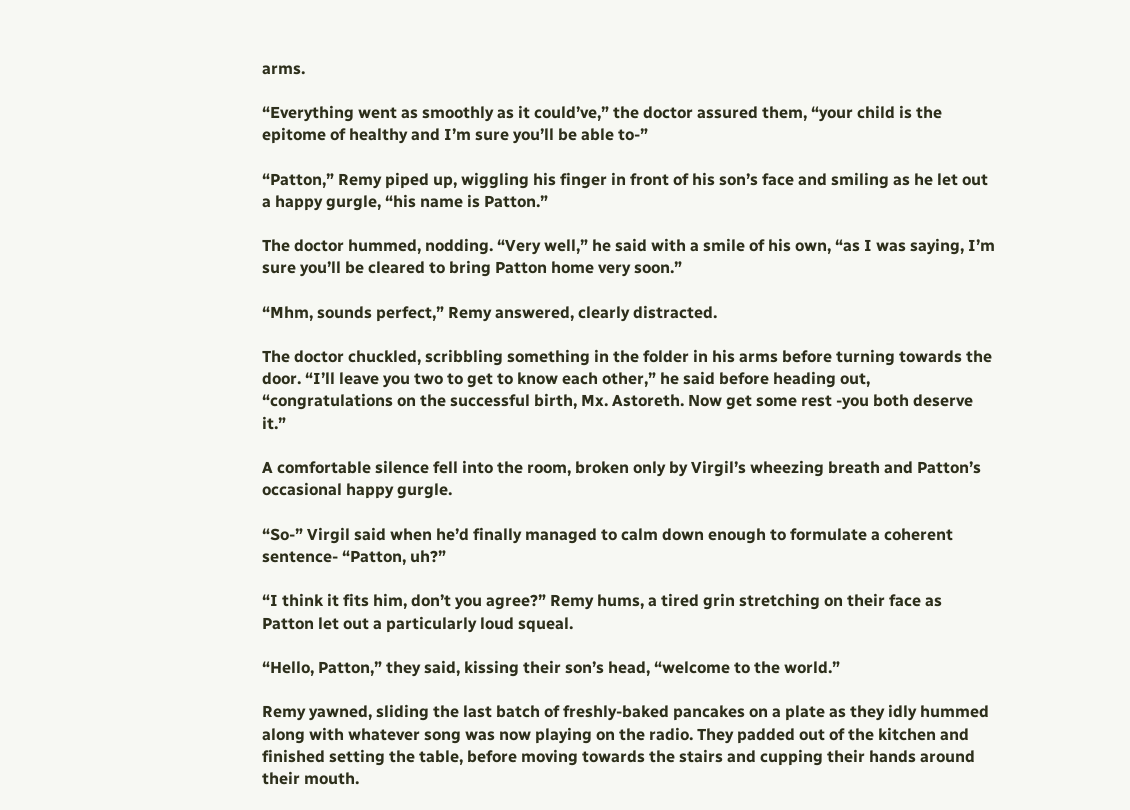arms.

“Everything went as smoothly as it could’ve,” the doctor assured them, “your child is the epitome of healthy and I’m sure you’ll be able to-”

“Patton,” Remy piped up, wiggling his finger in front of his son’s face and smiling as he let out a happy gurgle, “his name is Patton.”

The doctor hummed, nodding. “Very well,” he said with a smile of his own, “as I was saying, I’m sure you’ll be cleared to bring Patton home very soon.”

“Mhm, sounds perfect,” Remy answered, clearly distracted.

The doctor chuckled, scribbling something in the folder in his arms before turning towards the door. “I’ll leave you two to get to know each other,” he said before heading out, “congratulations on the successful birth, Mx. Astoreth. Now get some rest -you both deserve it.”

A comfortable silence fell into the room, broken only by Virgil’s wheezing breath and Patton’s occasional happy gurgle.

“So-” Virgil said when he’d finally managed to calm down enough to formulate a coherent sentence- “Patton, uh?”

“I think it fits him, don’t you agree?” Remy hums, a tired grin stretching on their face as Patton let out a particularly loud squeal.

“Hello, Patton,” they said, kissing their son’s head, “welcome to the world.”

Remy yawned, sliding the last batch of freshly-baked pancakes on a plate as they idly hummed along with whatever song was now playing on the radio. They padded out of the kitchen and finished setting the table, before moving towards the stairs and cupping their hands around their mouth.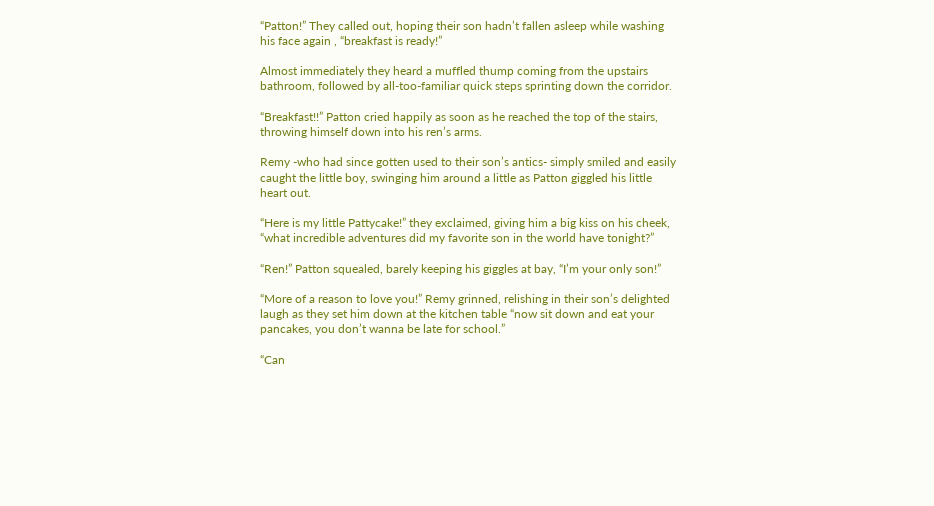“Patton!” They called out, hoping their son hadn’t fallen asleep while washing his face again , “breakfast is ready!”

Almost immediately they heard a muffled thump coming from the upstairs bathroom, followed by all-too-familiar quick steps sprinting down the corridor.

“Breakfast!!” Patton cried happily as soon as he reached the top of the stairs, throwing himself down into his ren’s arms.

Remy -who had since gotten used to their son’s antics- simply smiled and easily caught the little boy, swinging him around a little as Patton giggled his little heart out.

“Here is my little Pattycake!” they exclaimed, giving him a big kiss on his cheek, “what incredible adventures did my favorite son in the world have tonight?”

“Ren!” Patton squealed, barely keeping his giggles at bay, “I’m your only son!”

“More of a reason to love you!” Remy grinned, relishing in their son’s delighted laugh as they set him down at the kitchen table “now sit down and eat your pancakes, you don’t wanna be late for school.”

“Can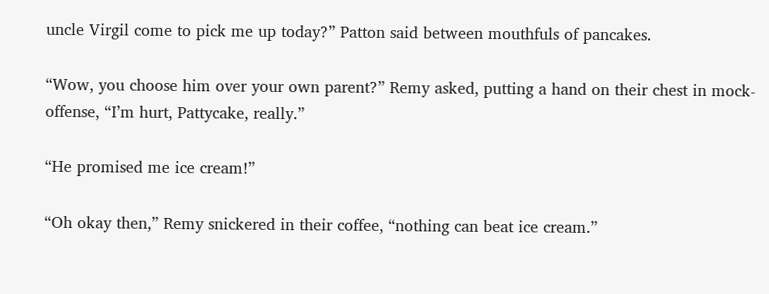uncle Virgil come to pick me up today?” Patton said between mouthfuls of pancakes.

“Wow, you choose him over your own parent?” Remy asked, putting a hand on their chest in mock-offense, “I’m hurt, Pattycake, really.”

“He promised me ice cream!”

“Oh okay then,” Remy snickered in their coffee, “nothing can beat ice cream.”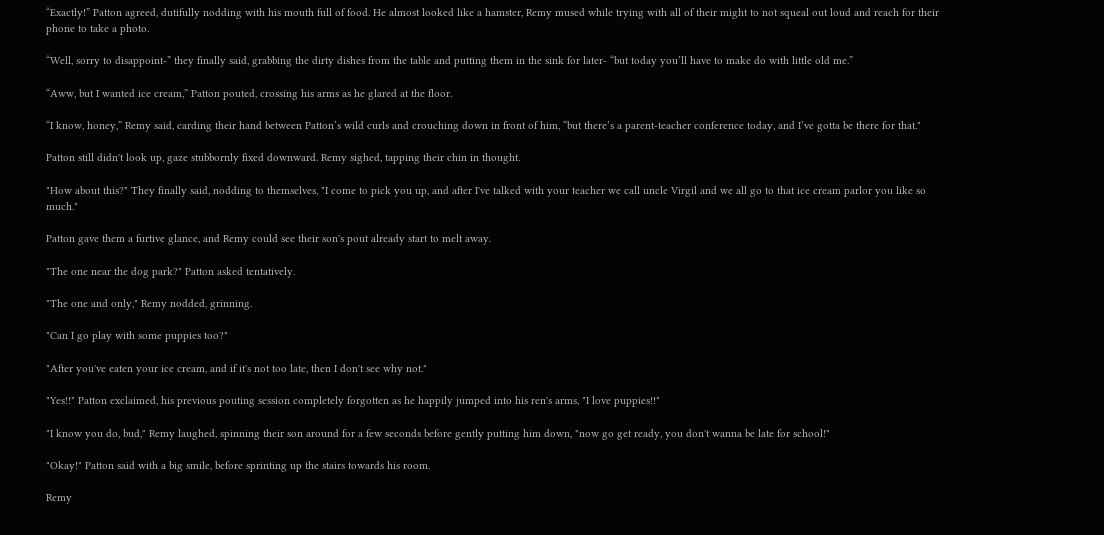“Exactly!” Patton agreed, dutifully nodding with his mouth full of food. He almost looked like a hamster, Remy mused while trying with all of their might to not squeal out loud and reach for their phone to take a photo.

“Well, sorry to disappoint-” they finally said, grabbing the dirty dishes from the table and putting them in the sink for later- “but today you’ll have to make do with little old me.”

“Aww, but I wanted ice cream,” Patton pouted, crossing his arms as he glared at the floor.

“I know, honey,” Remy said, carding their hand between Patton’s wild curls and crouching down in front of him, “but there’s a parent-teacher conference today, and I’ve gotta be there for that."

Patton still didn't look up, gaze stubbornly fixed downward. Remy sighed, tapping their chin in thought.

"How about this?" They finally said, nodding to themselves, "I come to pick you up, and after I've talked with your teacher we call uncle Virgil and we all go to that ice cream parlor you like so much."

Patton gave them a furtive glance, and Remy could see their son's pout already start to melt away.

"The one near the dog park?" Patton asked tentatively.

"The one and only," Remy nodded, grinning.

"Can I go play with some puppies too?"

"After you've eaten your ice cream, and if it's not too late, then I don't see why not."

"Yes!!" Patton exclaimed, his previous pouting session completely forgotten as he happily jumped into his ren's arms, "I love puppies!!"

"I know you do, bud," Remy laughed, spinning their son around for a few seconds before gently putting him down, "now go get ready, you don't wanna be late for school!"

"Okay!" Patton said with a big smile, before sprinting up the stairs towards his room.

Remy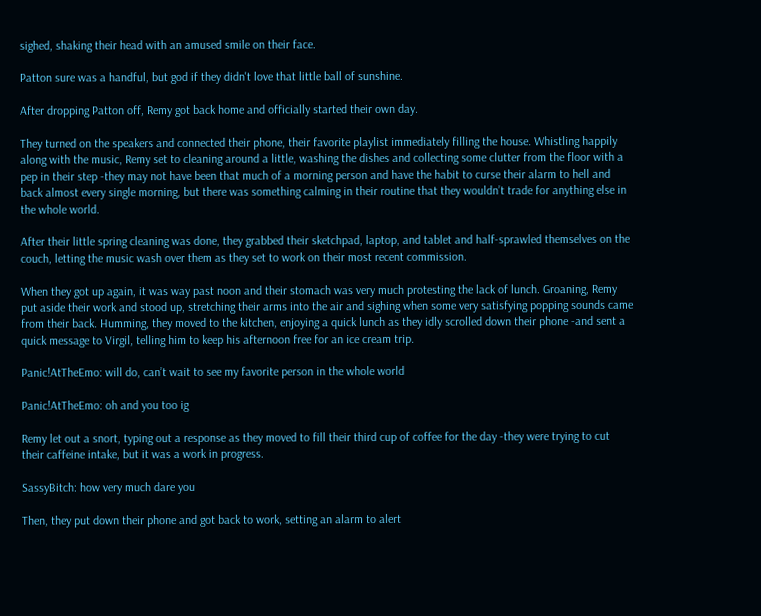sighed, shaking their head with an amused smile on their face.

Patton sure was a handful, but god if they didn't love that little ball of sunshine.

After dropping Patton off, Remy got back home and officially started their own day.

They turned on the speakers and connected their phone, their favorite playlist immediately filling the house. Whistling happily along with the music, Remy set to cleaning around a little, washing the dishes and collecting some clutter from the floor with a pep in their step -they may not have been that much of a morning person and have the habit to curse their alarm to hell and back almost every single morning, but there was something calming in their routine that they wouldn’t trade for anything else in the whole world.

After their little spring cleaning was done, they grabbed their sketchpad, laptop, and tablet and half-sprawled themselves on the couch, letting the music wash over them as they set to work on their most recent commission.

When they got up again, it was way past noon and their stomach was very much protesting the lack of lunch. Groaning, Remy put aside their work and stood up, stretching their arms into the air and sighing when some very satisfying popping sounds came from their back. Humming, they moved to the kitchen, enjoying a quick lunch as they idly scrolled down their phone -and sent a quick message to Virgil, telling him to keep his afternoon free for an ice cream trip.

Panic!AtTheEmo: will do, can’t wait to see my favorite person in the whole world

Panic!AtTheEmo: oh and you too ig

Remy let out a snort, typing out a response as they moved to fill their third cup of coffee for the day -they were trying to cut their caffeine intake, but it was a work in progress.

SassyBitch: how very much dare you

Then, they put down their phone and got back to work, setting an alarm to alert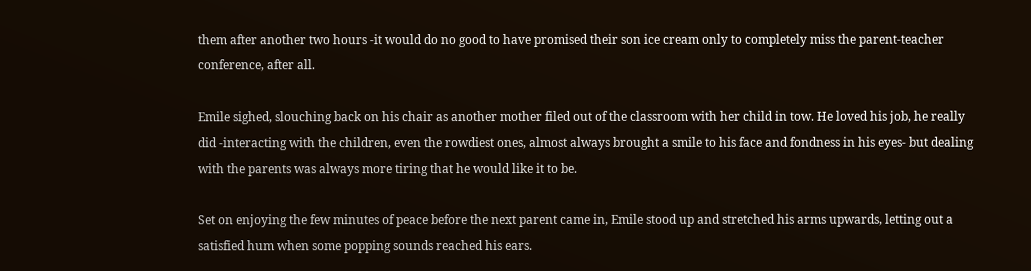them after another two hours -it would do no good to have promised their son ice cream only to completely miss the parent-teacher conference, after all.

Emile sighed, slouching back on his chair as another mother filed out of the classroom with her child in tow. He loved his job, he really did -interacting with the children, even the rowdiest ones, almost always brought a smile to his face and fondness in his eyes- but dealing with the parents was always more tiring that he would like it to be.

Set on enjoying the few minutes of peace before the next parent came in, Emile stood up and stretched his arms upwards, letting out a satisfied hum when some popping sounds reached his ears.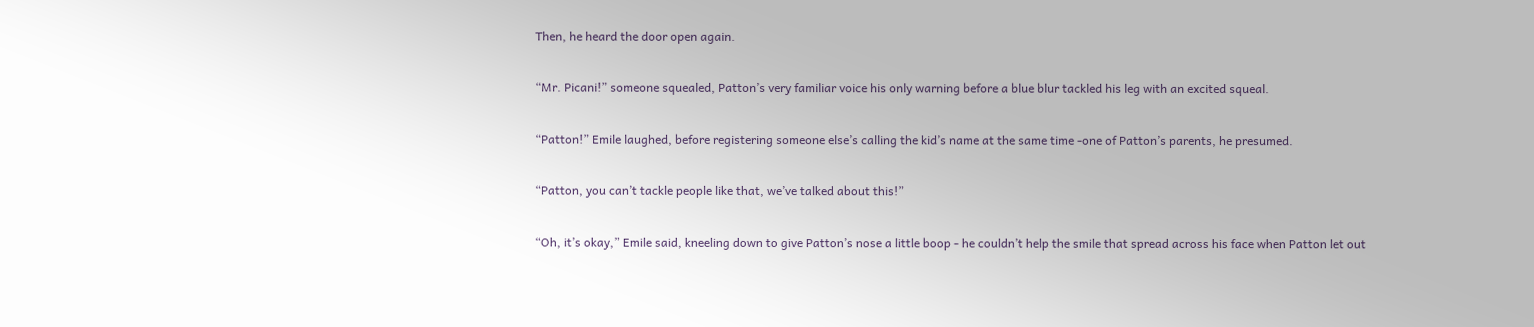Then, he heard the door open again.

“Mr. Picani!” someone squealed, Patton’s very familiar voice his only warning before a blue blur tackled his leg with an excited squeal.

“Patton!” Emile laughed, before registering someone else’s calling the kid’s name at the same time -one of Patton’s parents, he presumed.

“Patton, you can’t tackle people like that, we’ve talked about this!”

“Oh, it’s okay,” Emile said, kneeling down to give Patton’s nose a little boop - he couldn’t help the smile that spread across his face when Patton let out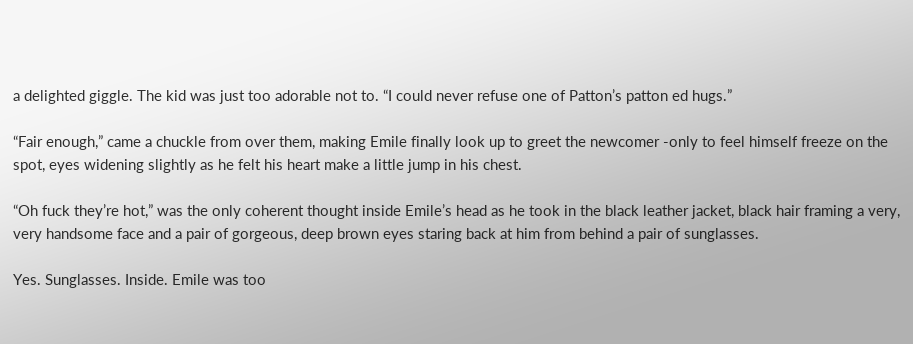a delighted giggle. The kid was just too adorable not to. “I could never refuse one of Patton’s patton ed hugs.”

“Fair enough,” came a chuckle from over them, making Emile finally look up to greet the newcomer -only to feel himself freeze on the spot, eyes widening slightly as he felt his heart make a little jump in his chest.

“Oh fuck they’re hot,” was the only coherent thought inside Emile’s head as he took in the black leather jacket, black hair framing a very, very handsome face and a pair of gorgeous, deep brown eyes staring back at him from behind a pair of sunglasses.

Yes. Sunglasses. Inside. Emile was too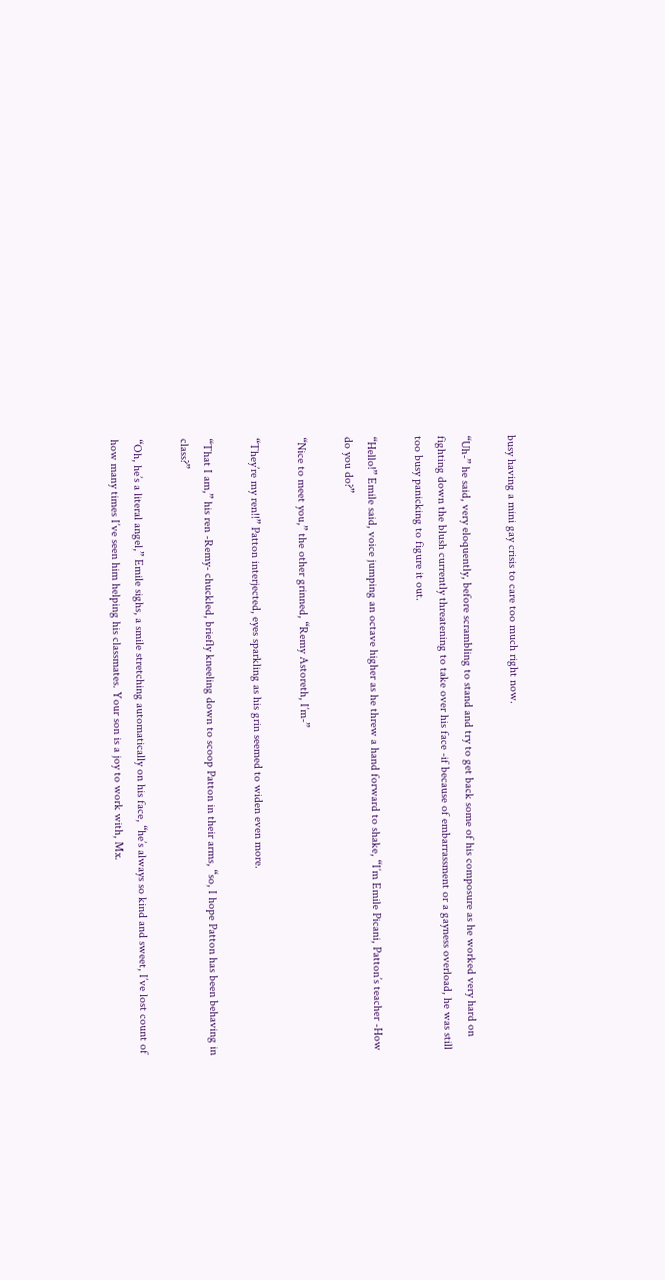busy having a mini gay crisis to care too much right now.

“Uh-” he said, very eloquently, before scrambling to stand and try to get back some of his composure as he worked very hard on fighting down the blush currently threatening to take over his face -if because of embarrassment or a gayness overload, he was still too busy panicking to figure it out.

“Hello!” Emile said, voice jumping an octave higher as he threw a hand forward to shake, “I’m Emile Picani, Patton’s teacher -How do you do?”

“Nice to meet you,” the other grinned, “Remy Astoreth, I’m-”

“They’re my ren!!” Patton interjected, eyes sparkling as his grin seemed to widen even more.

“That I am,” his ren -Remy- chuckled, briefly kneeling down to scoop Patton in their arms, “so, I hope Patton has been behaving in class?”

“Oh, he’s a literal angel,” Emile sighs, a smile stretching automatically on his face, “he’s always so kind and sweet, I’ve lost count of how many times I’ve seen him helping his classmates. Your son is a joy to work with, Mx.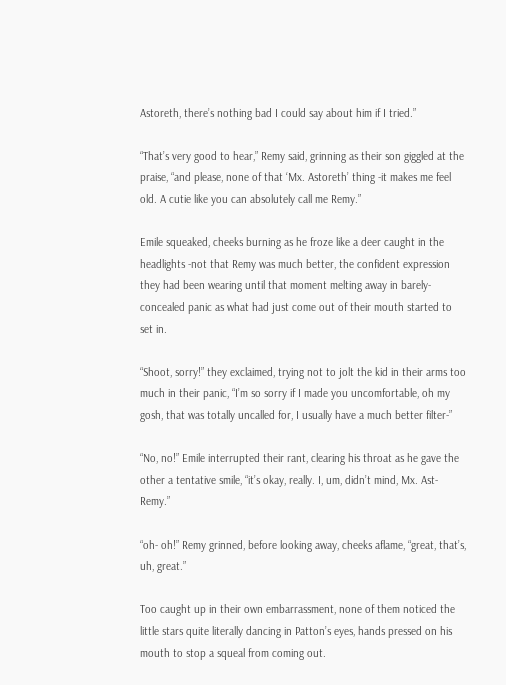Astoreth, there’s nothing bad I could say about him if I tried.”

“That’s very good to hear,” Remy said, grinning as their son giggled at the praise, “and please, none of that ‘Mx. Astoreth’ thing -it makes me feel old. A cutie like you can absolutely call me Remy.”

Emile squeaked, cheeks burning as he froze like a deer caught in the headlights -not that Remy was much better, the confident expression they had been wearing until that moment melting away in barely-concealed panic as what had just come out of their mouth started to set in.

“Shoot, sorry!” they exclaimed, trying not to jolt the kid in their arms too much in their panic, “I’m so sorry if I made you uncomfortable, oh my gosh, that was totally uncalled for, I usually have a much better filter-”

“No, no!” Emile interrupted their rant, clearing his throat as he gave the other a tentative smile, “it’s okay, really. I, um, didn’t mind, Mx. Ast- Remy.”

“oh- oh!” Remy grinned, before looking away, cheeks aflame, “great, that’s, uh, great.”

Too caught up in their own embarrassment, none of them noticed the little stars quite literally dancing in Patton’s eyes, hands pressed on his mouth to stop a squeal from coming out.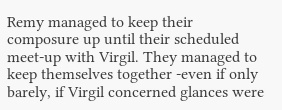Remy managed to keep their composure up until their scheduled meet-up with Virgil. They managed to keep themselves together -even if only barely, if Virgil concerned glances were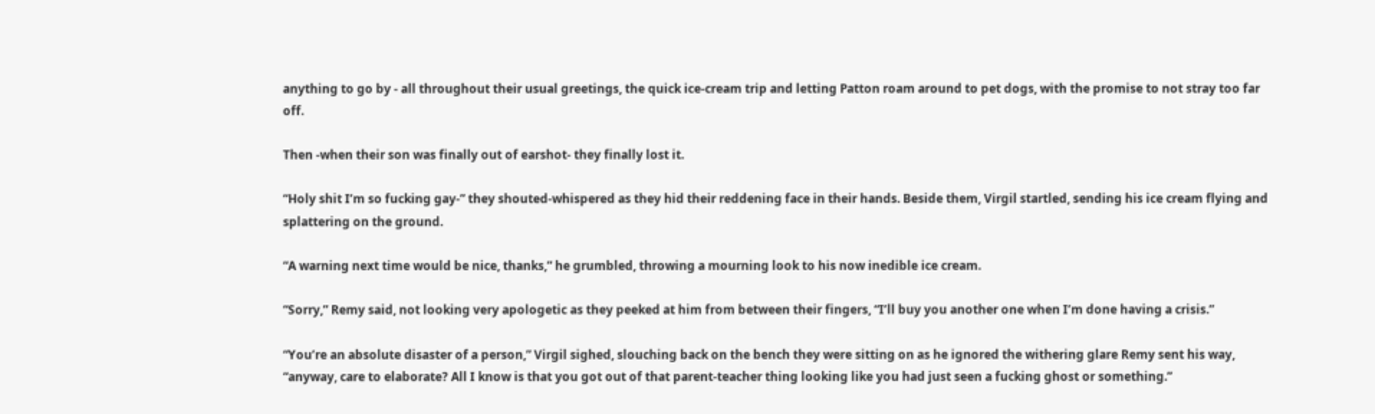anything to go by - all throughout their usual greetings, the quick ice-cream trip and letting Patton roam around to pet dogs, with the promise to not stray too far off.

Then -when their son was finally out of earshot- they finally lost it.

“Holy shit I’m so fucking gay-” they shouted-whispered as they hid their reddening face in their hands. Beside them, Virgil startled, sending his ice cream flying and splattering on the ground.

“A warning next time would be nice, thanks,” he grumbled, throwing a mourning look to his now inedible ice cream.

“Sorry,” Remy said, not looking very apologetic as they peeked at him from between their fingers, “I’ll buy you another one when I’m done having a crisis.”

“You’re an absolute disaster of a person,” Virgil sighed, slouching back on the bench they were sitting on as he ignored the withering glare Remy sent his way, “anyway, care to elaborate? All I know is that you got out of that parent-teacher thing looking like you had just seen a fucking ghost or something.”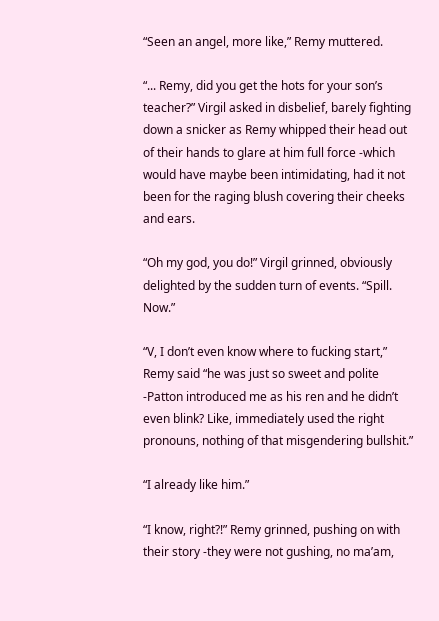“Seen an angel, more like,” Remy muttered.

“... Remy, did you get the hots for your son’s teacher?” Virgil asked in disbelief, barely fighting down a snicker as Remy whipped their head out of their hands to glare at him full force -which would have maybe been intimidating, had it not been for the raging blush covering their cheeks and ears.

“Oh my god, you do!” Virgil grinned, obviously delighted by the sudden turn of events. “Spill. Now.”

“V, I don’t even know where to fucking start,” Remy said “he was just so sweet and polite -Patton introduced me as his ren and he didn’t even blink? Like, immediately used the right pronouns, nothing of that misgendering bullshit.”

“I already like him.”

“I know, right?!” Remy grinned, pushing on with their story -they were not gushing, no ma’am,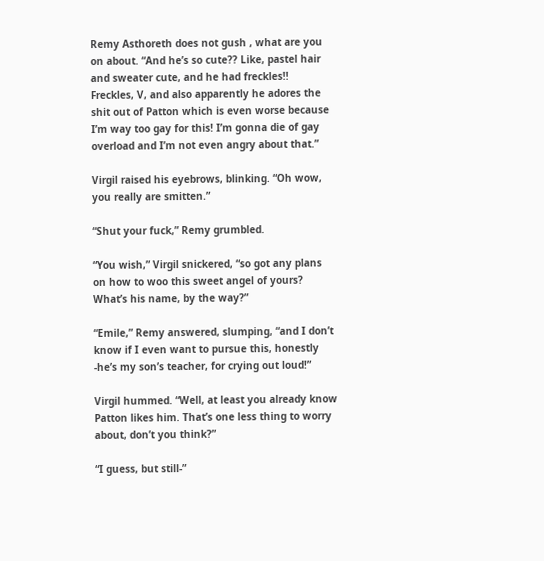Remy Asthoreth does not gush , what are you on about. “And he’s so cute?? Like, pastel hair and sweater cute, and he had freckles!! Freckles, V, and also apparently he adores the shit out of Patton which is even worse because I’m way too gay for this! I’m gonna die of gay overload and I’m not even angry about that.”

Virgil raised his eyebrows, blinking. “Oh wow, you really are smitten.”

“Shut your fuck,” Remy grumbled.

“You wish,” Virgil snickered, “so got any plans on how to woo this sweet angel of yours? What’s his name, by the way?”

“Emile,” Remy answered, slumping, “and I don’t know if I even want to pursue this, honestly -he’s my son’s teacher, for crying out loud!”

Virgil hummed. “Well, at least you already know Patton likes him. That’s one less thing to worry about, don’t you think?”

“I guess, but still-”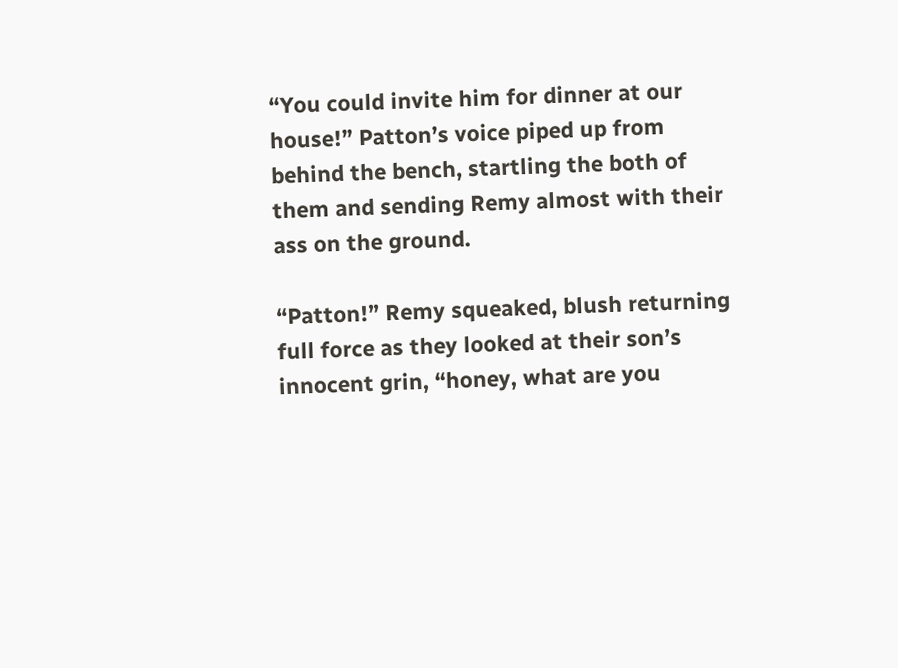“You could invite him for dinner at our house!” Patton’s voice piped up from behind the bench, startling the both of them and sending Remy almost with their ass on the ground.

“Patton!” Remy squeaked, blush returning full force as they looked at their son’s innocent grin, “honey, what are you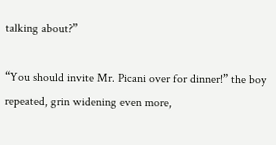talking about?”

“You should invite Mr. Picani over for dinner!” the boy repeated, grin widening even more,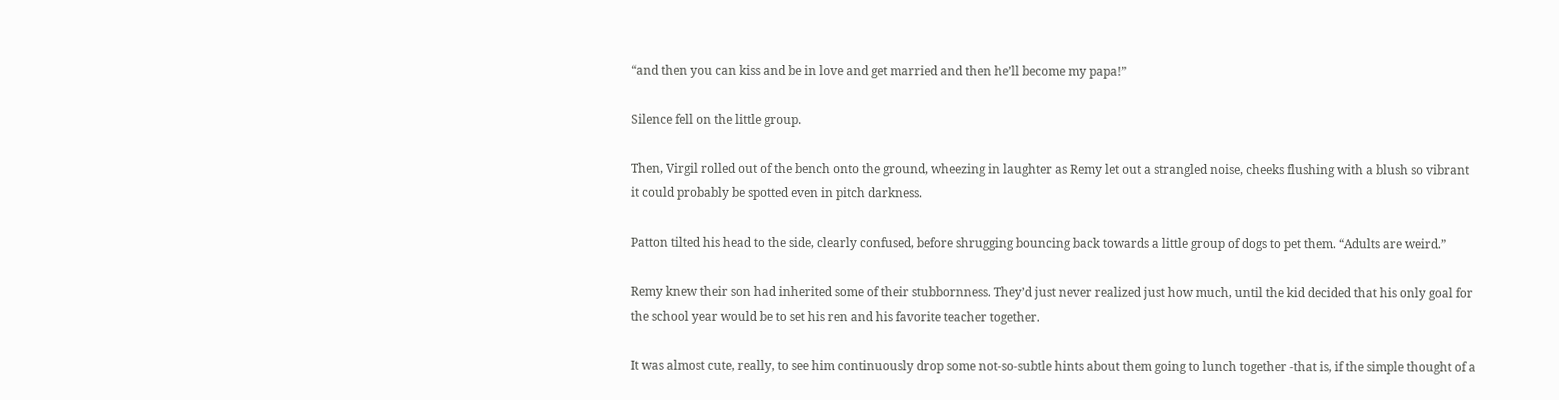“and then you can kiss and be in love and get married and then he’ll become my papa!”

Silence fell on the little group.

Then, Virgil rolled out of the bench onto the ground, wheezing in laughter as Remy let out a strangled noise, cheeks flushing with a blush so vibrant it could probably be spotted even in pitch darkness.

Patton tilted his head to the side, clearly confused, before shrugging bouncing back towards a little group of dogs to pet them. “Adults are weird.”

Remy knew their son had inherited some of their stubbornness. They’d just never realized just how much, until the kid decided that his only goal for the school year would be to set his ren and his favorite teacher together.

It was almost cute, really, to see him continuously drop some not-so-subtle hints about them going to lunch together -that is, if the simple thought of a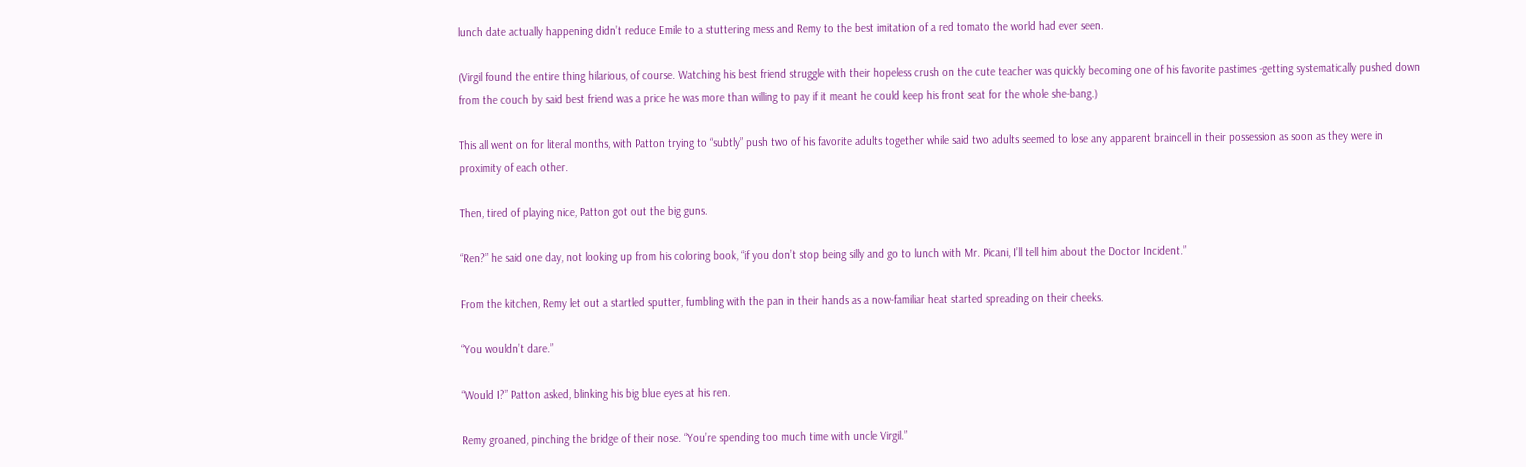lunch date actually happening didn’t reduce Emile to a stuttering mess and Remy to the best imitation of a red tomato the world had ever seen.

(Virgil found the entire thing hilarious, of course. Watching his best friend struggle with their hopeless crush on the cute teacher was quickly becoming one of his favorite pastimes -getting systematically pushed down from the couch by said best friend was a price he was more than willing to pay if it meant he could keep his front seat for the whole she-bang.)

This all went on for literal months, with Patton trying to “subtly” push two of his favorite adults together while said two adults seemed to lose any apparent braincell in their possession as soon as they were in proximity of each other.

Then, tired of playing nice, Patton got out the big guns.

“Ren?” he said one day, not looking up from his coloring book, “if you don’t stop being silly and go to lunch with Mr. Picani, I’ll tell him about the Doctor Incident.”

From the kitchen, Remy let out a startled sputter, fumbling with the pan in their hands as a now-familiar heat started spreading on their cheeks.

“You wouldn’t dare.”

“Would I?” Patton asked, blinking his big blue eyes at his ren.

Remy groaned, pinching the bridge of their nose. “You’re spending too much time with uncle Virgil.”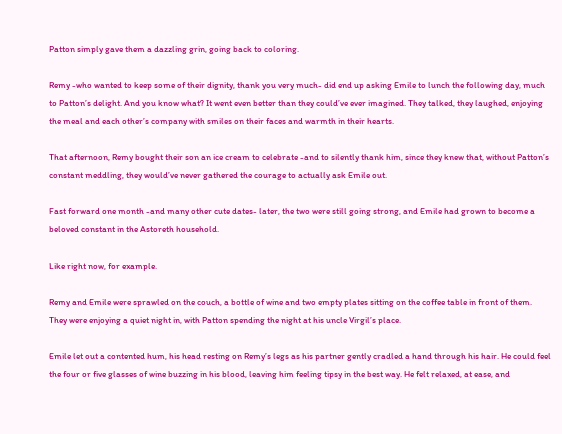Patton simply gave them a dazzling grin, going back to coloring.

Remy -who wanted to keep some of their dignity, thank you very much- did end up asking Emile to lunch the following day, much to Patton’s delight. And you know what? It went even better than they could’ve ever imagined. They talked, they laughed, enjoying the meal and each other’s company with smiles on their faces and warmth in their hearts.

That afternoon, Remy bought their son an ice cream to celebrate -and to silently thank him, since they knew that, without Patton’s constant meddling, they would’ve never gathered the courage to actually ask Emile out.

Fast forward one month -and many other cute dates- later, the two were still going strong, and Emile had grown to become a beloved constant in the Astoreth household.

Like right now, for example.

Remy and Emile were sprawled on the couch, a bottle of wine and two empty plates sitting on the coffee table in front of them. They were enjoying a quiet night in, with Patton spending the night at his uncle Virgil’s place.

Emile let out a contented hum, his head resting on Remy’s legs as his partner gently cradled a hand through his hair. He could feel the four or five glasses of wine buzzing in his blood, leaving him feeling tipsy in the best way. He felt relaxed, at ease, and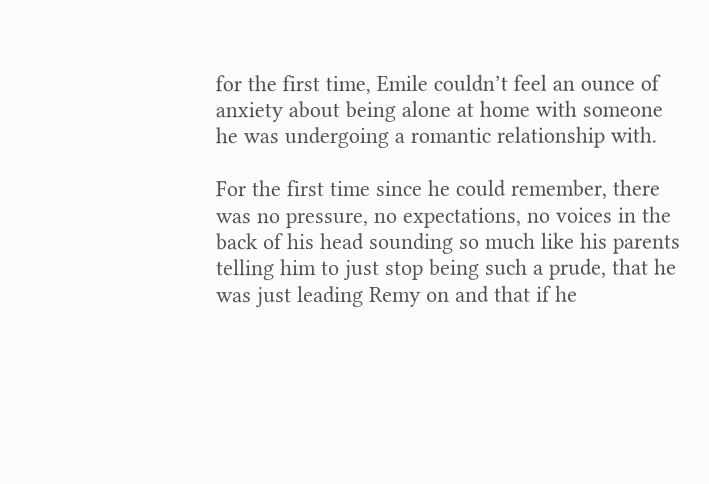for the first time, Emile couldn’t feel an ounce of anxiety about being alone at home with someone he was undergoing a romantic relationship with.

For the first time since he could remember, there was no pressure, no expectations, no voices in the back of his head sounding so much like his parents telling him to just stop being such a prude, that he was just leading Remy on and that if he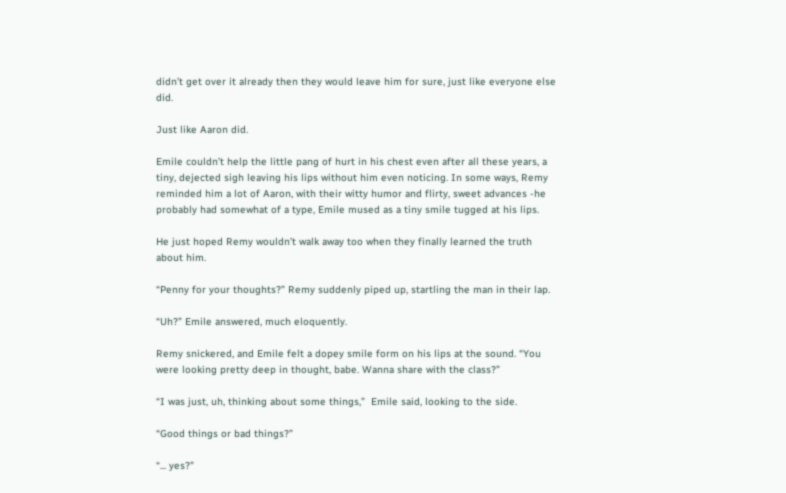didn’t get over it already then they would leave him for sure, just like everyone else did.

Just like Aaron did.

Emile couldn’t help the little pang of hurt in his chest even after all these years, a tiny, dejected sigh leaving his lips without him even noticing. In some ways, Remy reminded him a lot of Aaron, with their witty humor and flirty, sweet advances -he probably had somewhat of a type, Emile mused as a tiny smile tugged at his lips.

He just hoped Remy wouldn’t walk away too when they finally learned the truth about him.

“Penny for your thoughts?” Remy suddenly piped up, startling the man in their lap.

“Uh?” Emile answered, much eloquently.

Remy snickered, and Emile felt a dopey smile form on his lips at the sound. “You were looking pretty deep in thought, babe. Wanna share with the class?”

“I was just, uh, thinking about some things,”  Emile said, looking to the side.

“Good things or bad things?”

“... yes?”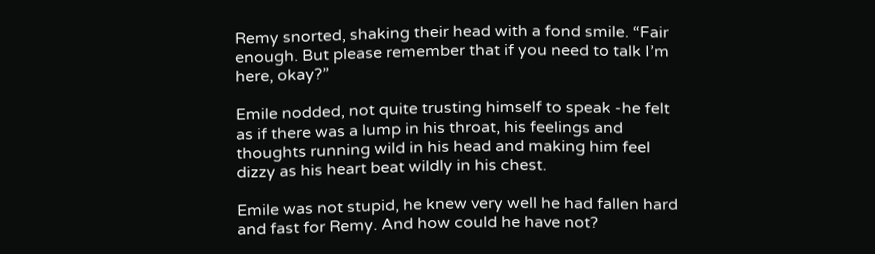Remy snorted, shaking their head with a fond smile. “Fair enough. But please remember that if you need to talk I’m here, okay?”

Emile nodded, not quite trusting himself to speak -he felt as if there was a lump in his throat, his feelings and thoughts running wild in his head and making him feel dizzy as his heart beat wildly in his chest.

Emile was not stupid, he knew very well he had fallen hard and fast for Remy. And how could he have not?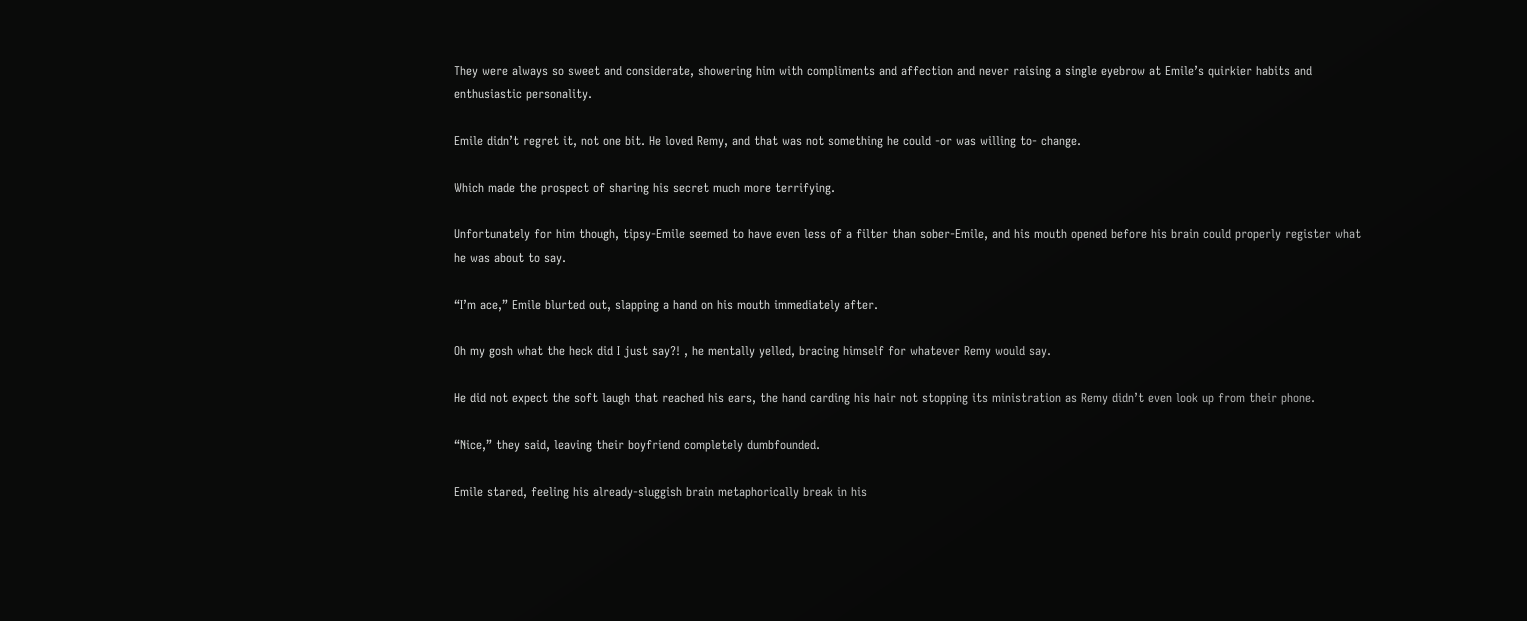They were always so sweet and considerate, showering him with compliments and affection and never raising a single eyebrow at Emile’s quirkier habits and enthusiastic personality.

Emile didn’t regret it, not one bit. He loved Remy, and that was not something he could -or was willing to- change.

Which made the prospect of sharing his secret much more terrifying.

Unfortunately for him though, tipsy-Emile seemed to have even less of a filter than sober-Emile, and his mouth opened before his brain could properly register what he was about to say.

“I’m ace,” Emile blurted out, slapping a hand on his mouth immediately after.

Oh my gosh what the heck did I just say?! , he mentally yelled, bracing himself for whatever Remy would say.

He did not expect the soft laugh that reached his ears, the hand carding his hair not stopping its ministration as Remy didn’t even look up from their phone.

“Nice,” they said, leaving their boyfriend completely dumbfounded.

Emile stared, feeling his already-sluggish brain metaphorically break in his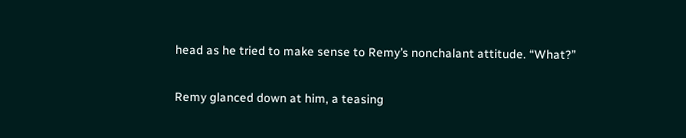head as he tried to make sense to Remy’s nonchalant attitude. “What?”

Remy glanced down at him, a teasing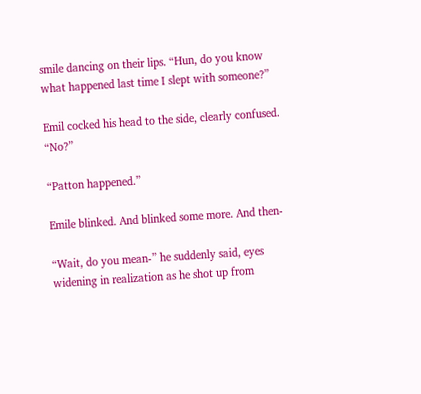smile dancing on their lips. “Hun, do you know what happened last time I slept with someone?”

Emil cocked his head to the side, clearly confused. “No?”

“Patton happened.”

Emile blinked. And blinked some more. And then-

“Wait, do you mean-” he suddenly said, eyes widening in realization as he shot up from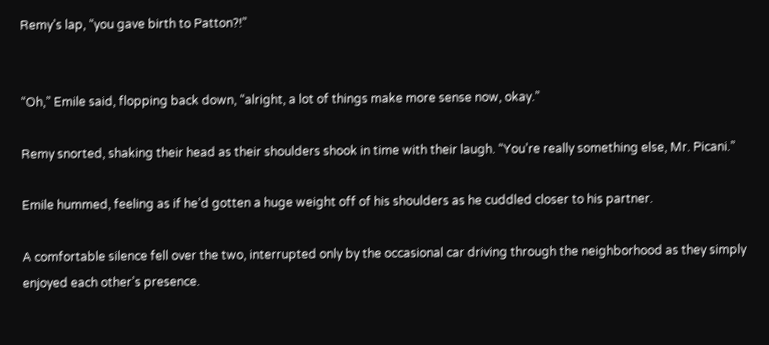Remy’s lap, “you gave birth to Patton?!”


“Oh,” Emile said, flopping back down, “alright, a lot of things make more sense now, okay.”

Remy snorted, shaking their head as their shoulders shook in time with their laugh. “You’re really something else, Mr. Picani.”

Emile hummed, feeling as if he’d gotten a huge weight off of his shoulders as he cuddled closer to his partner.

A comfortable silence fell over the two, interrupted only by the occasional car driving through the neighborhood as they simply enjoyed each other’s presence.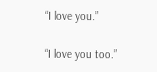“I love you.”

“I love you too.”